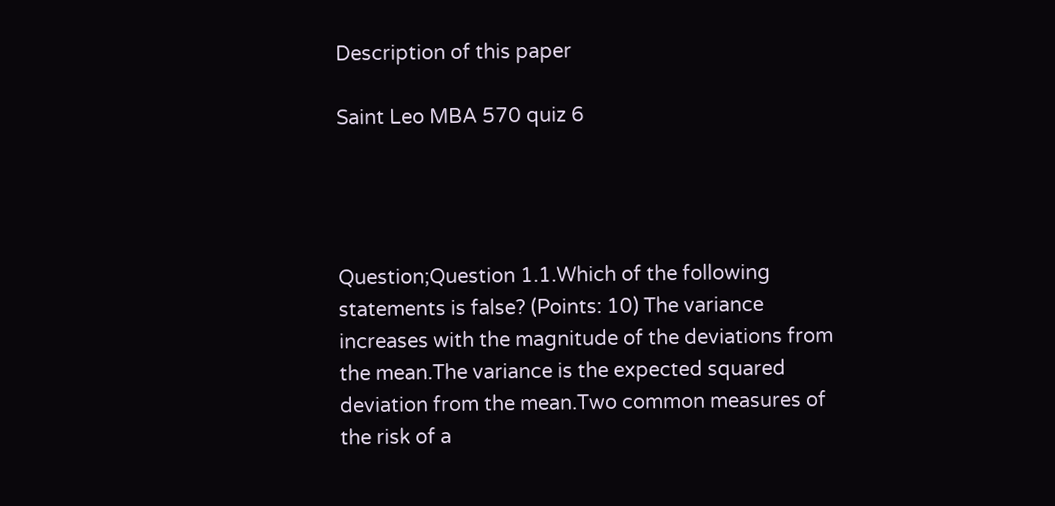Description of this paper

Saint Leo MBA 570 quiz 6




Question;Question 1.1.Which of the following statements is false? (Points: 10) The variance increases with the magnitude of the deviations from the mean.The variance is the expected squared deviation from the mean.Two common measures of the risk of a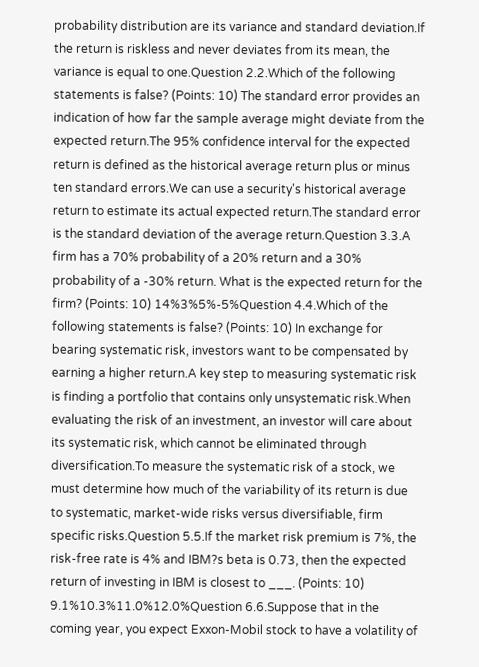probability distribution are its variance and standard deviation.If the return is riskless and never deviates from its mean, the variance is equal to one.Question 2.2.Which of the following statements is false? (Points: 10) The standard error provides an indication of how far the sample average might deviate from the expected return.The 95% confidence interval for the expected return is defined as the historical average return plus or minus ten standard errors.We can use a security's historical average return to estimate its actual expected return.The standard error is the standard deviation of the average return.Question 3.3.A firm has a 70% probability of a 20% return and a 30% probability of a -30% return. What is the expected return for the firm? (Points: 10) 14%3%5%-5%Question 4.4.Which of the following statements is false? (Points: 10) In exchange for bearing systematic risk, investors want to be compensated by earning a higher return.A key step to measuring systematic risk is finding a portfolio that contains only unsystematic risk.When evaluating the risk of an investment, an investor will care about its systematic risk, which cannot be eliminated through diversification.To measure the systematic risk of a stock, we must determine how much of the variability of its return is due to systematic, market-wide risks versus diversifiable, firm specific risks.Question 5.5.If the market risk premium is 7%, the risk-free rate is 4% and IBM?s beta is 0.73, then the expected return of investing in IBM is closest to ___. (Points: 10) 9.1%10.3%11.0%12.0%Question 6.6.Suppose that in the coming year, you expect Exxon-Mobil stock to have a volatility of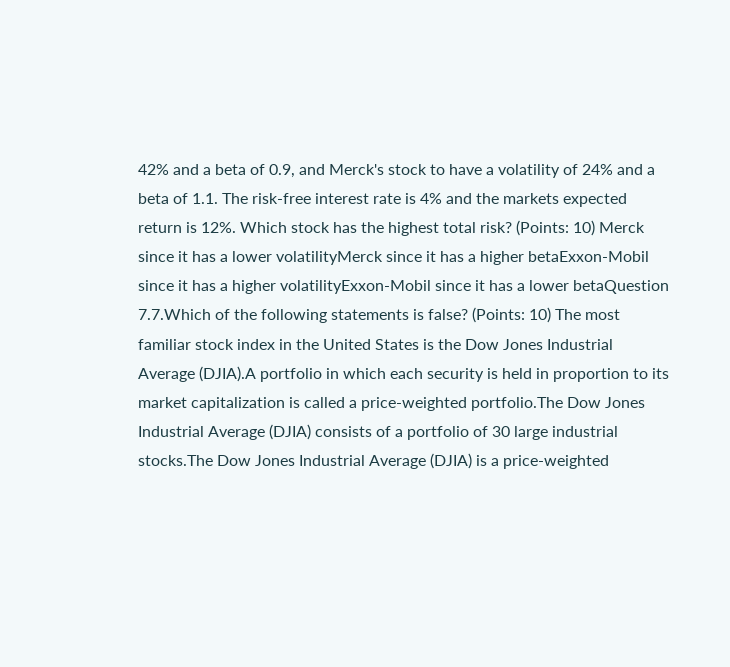42% and a beta of 0.9, and Merck's stock to have a volatility of 24% and a beta of 1.1. The risk-free interest rate is 4% and the markets expected return is 12%. Which stock has the highest total risk? (Points: 10) Merck since it has a lower volatilityMerck since it has a higher betaExxon-Mobil since it has a higher volatilityExxon-Mobil since it has a lower betaQuestion 7.7.Which of the following statements is false? (Points: 10) The most familiar stock index in the United States is the Dow Jones Industrial Average (DJIA).A portfolio in which each security is held in proportion to its market capitalization is called a price-weighted portfolio.The Dow Jones Industrial Average (DJIA) consists of a portfolio of 30 large industrial stocks.The Dow Jones Industrial Average (DJIA) is a price-weighted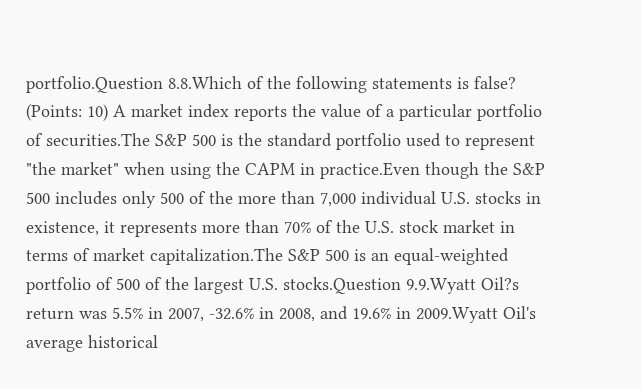portfolio.Question 8.8.Which of the following statements is false? (Points: 10) A market index reports the value of a particular portfolio of securities.The S&P 500 is the standard portfolio used to represent "the market" when using the CAPM in practice.Even though the S&P 500 includes only 500 of the more than 7,000 individual U.S. stocks in existence, it represents more than 70% of the U.S. stock market in terms of market capitalization.The S&P 500 is an equal-weighted portfolio of 500 of the largest U.S. stocks.Question 9.9.Wyatt Oil?s return was 5.5% in 2007, -32.6% in 2008, and 19.6% in 2009.Wyatt Oil's average historical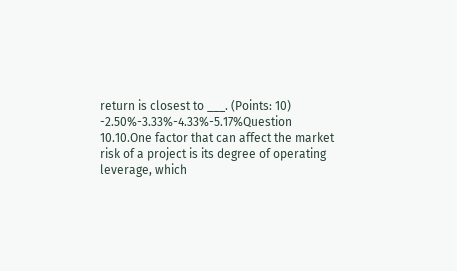return is closest to ___. (Points: 10) -2.50%-3.33%-4.33%-5.17%Question 10.10.One factor that can affect the market risk of a project is its degree of operating leverage, which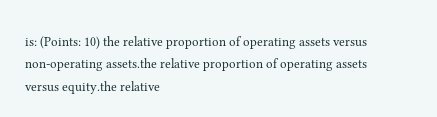is: (Points: 10) the relative proportion of operating assets versus non-operating assets.the relative proportion of operating assets versus equity.the relative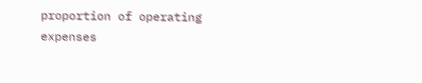proportion of operating expenses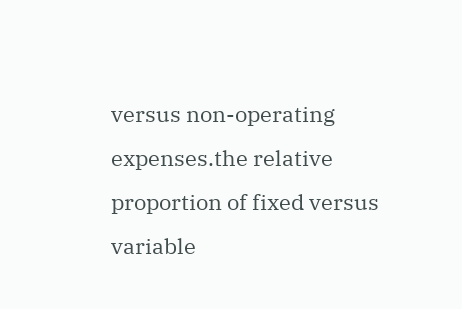versus non-operating expenses.the relative proportion of fixed versus variable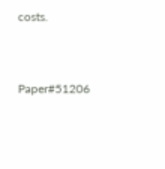costs.


Paper#51206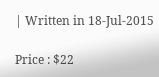| Written in 18-Jul-2015

Price : $22